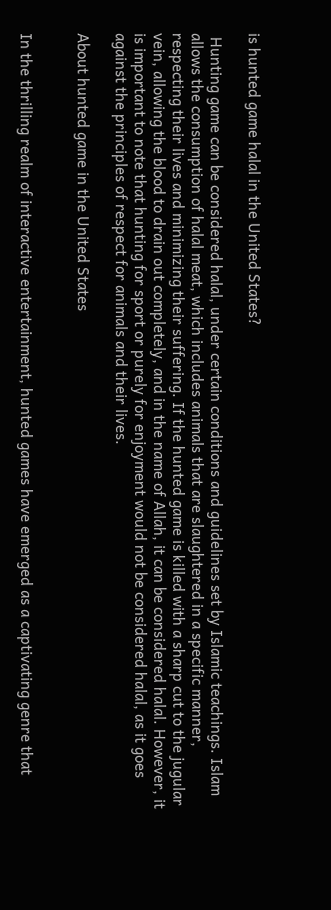is hunted game halal in the United States?

 Hunting game can be considered halal, under certain conditions and guidelines set by Islamic teachings. Islam allows the consumption of halal meat, which includes animals that are slaughtered in a specific manner, respecting their lives and minimizing their suffering. If the hunted game is killed with a sharp cut to the jugular vein, allowing the blood to drain out completely, and in the name of Allah, it can be considered halal. However, it is important to note that hunting for sport or purely for enjoyment would not be considered halal, as it goes against the principles of respect for animals and their lives.

About hunted game in the United States


In the thrilling realm of interactive entertainment, hunted games have emerged as a captivating genre that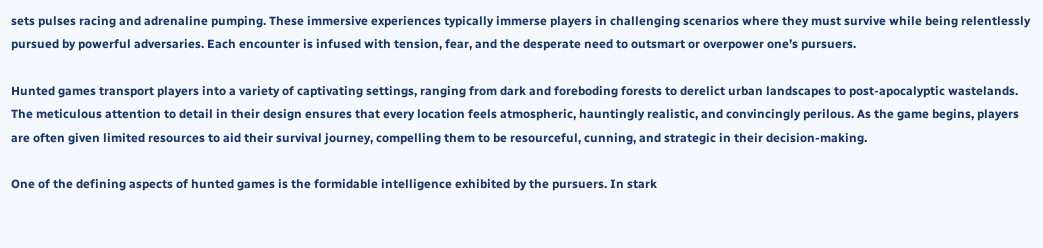sets pulses racing and adrenaline pumping. These immersive experiences typically immerse players in challenging scenarios where they must survive while being relentlessly pursued by powerful adversaries. Each encounter is infused with tension, fear, and the desperate need to outsmart or overpower one’s pursuers.

Hunted games transport players into a variety of captivating settings, ranging from dark and foreboding forests to derelict urban landscapes to post-apocalyptic wastelands. The meticulous attention to detail in their design ensures that every location feels atmospheric, hauntingly realistic, and convincingly perilous. As the game begins, players are often given limited resources to aid their survival journey, compelling them to be resourceful, cunning, and strategic in their decision-making.

One of the defining aspects of hunted games is the formidable intelligence exhibited by the pursuers. In stark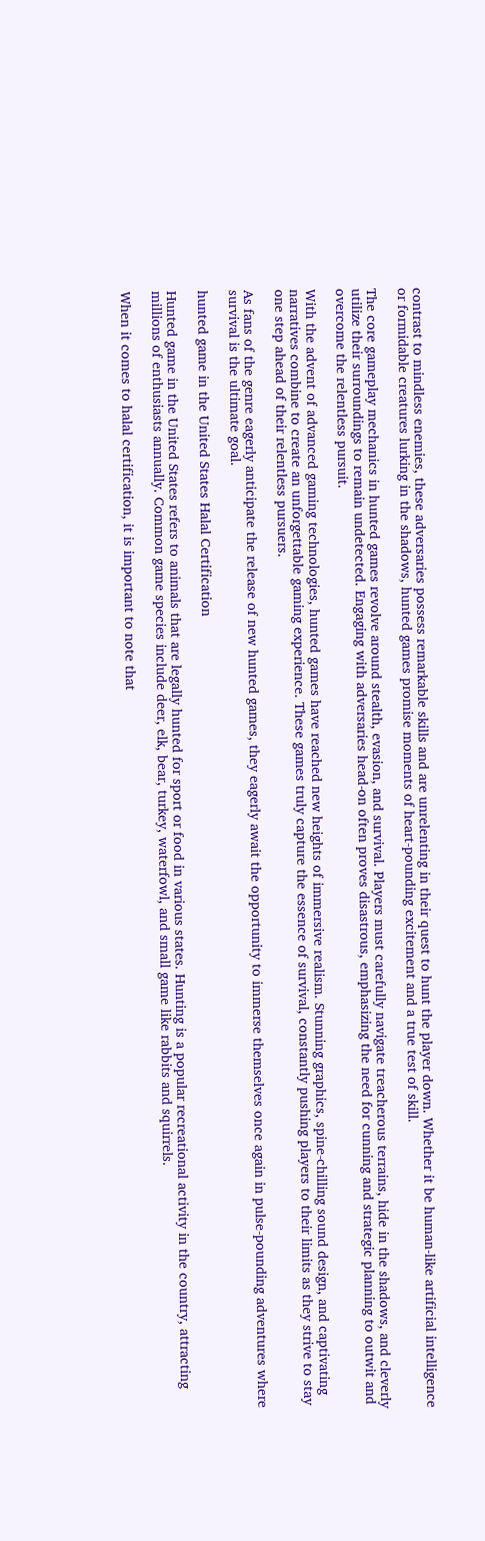contrast to mindless enemies, these adversaries possess remarkable skills and are unrelenting in their quest to hunt the player down. Whether it be human-like artificial intelligence or formidable creatures lurking in the shadows, hunted games promise moments of heart-pounding excitement and a true test of skill.

The core gameplay mechanics in hunted games revolve around stealth, evasion, and survival. Players must carefully navigate treacherous terrains, hide in the shadows, and cleverly utilize their surroundings to remain undetected. Engaging with adversaries head-on often proves disastrous, emphasizing the need for cunning and strategic planning to outwit and overcome the relentless pursuit.

With the advent of advanced gaming technologies, hunted games have reached new heights of immersive realism. Stunning graphics, spine-chilling sound design, and captivating narratives combine to create an unforgettable gaming experience. These games truly capture the essence of survival, constantly pushing players to their limits as they strive to stay one step ahead of their relentless pursuers.

As fans of the genre eagerly anticipate the release of new hunted games, they eagerly await the opportunity to immerse themselves once again in pulse-pounding adventures where survival is the ultimate goal.

hunted game in the United States Halal Certification

Hunted game in the United States refers to animals that are legally hunted for sport or food in various states. Hunting is a popular recreational activity in the country, attracting millions of enthusiasts annually. Common game species include deer, elk, bear, turkey, waterfowl, and small game like rabbits and squirrels.

When it comes to halal certification, it is important to note that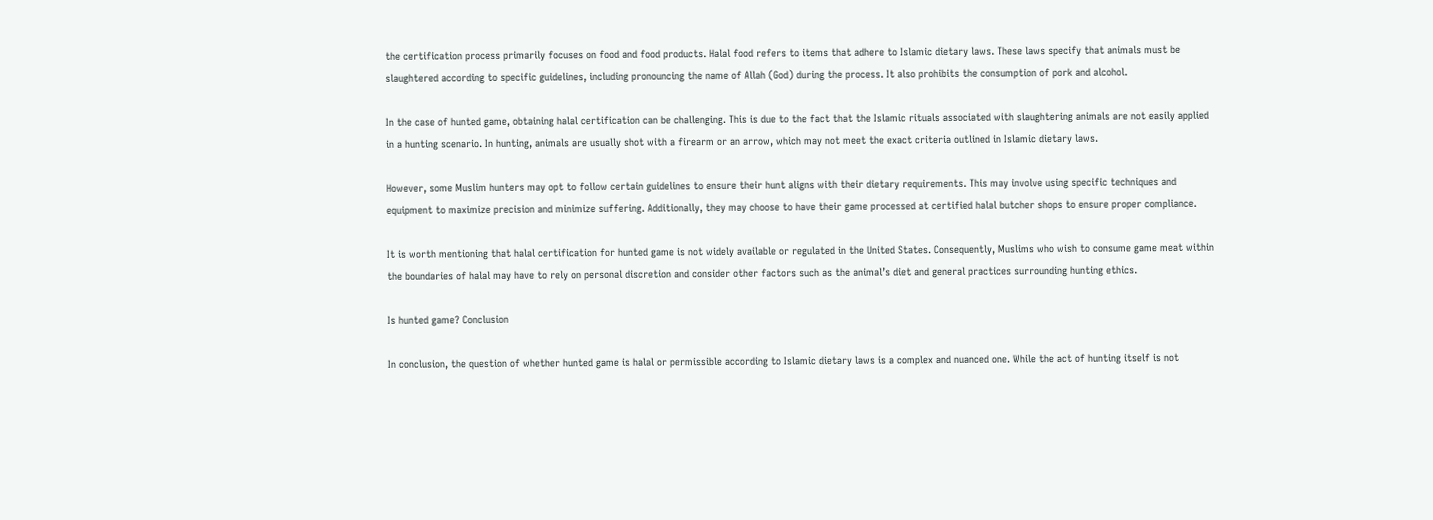the certification process primarily focuses on food and food products. Halal food refers to items that adhere to Islamic dietary laws. These laws specify that animals must be slaughtered according to specific guidelines, including pronouncing the name of Allah (God) during the process. It also prohibits the consumption of pork and alcohol.

In the case of hunted game, obtaining halal certification can be challenging. This is due to the fact that the Islamic rituals associated with slaughtering animals are not easily applied in a hunting scenario. In hunting, animals are usually shot with a firearm or an arrow, which may not meet the exact criteria outlined in Islamic dietary laws.

However, some Muslim hunters may opt to follow certain guidelines to ensure their hunt aligns with their dietary requirements. This may involve using specific techniques and equipment to maximize precision and minimize suffering. Additionally, they may choose to have their game processed at certified halal butcher shops to ensure proper compliance.

It is worth mentioning that halal certification for hunted game is not widely available or regulated in the United States. Consequently, Muslims who wish to consume game meat within the boundaries of halal may have to rely on personal discretion and consider other factors such as the animal’s diet and general practices surrounding hunting ethics.

Is hunted game? Conclusion

In conclusion, the question of whether hunted game is halal or permissible according to Islamic dietary laws is a complex and nuanced one. While the act of hunting itself is not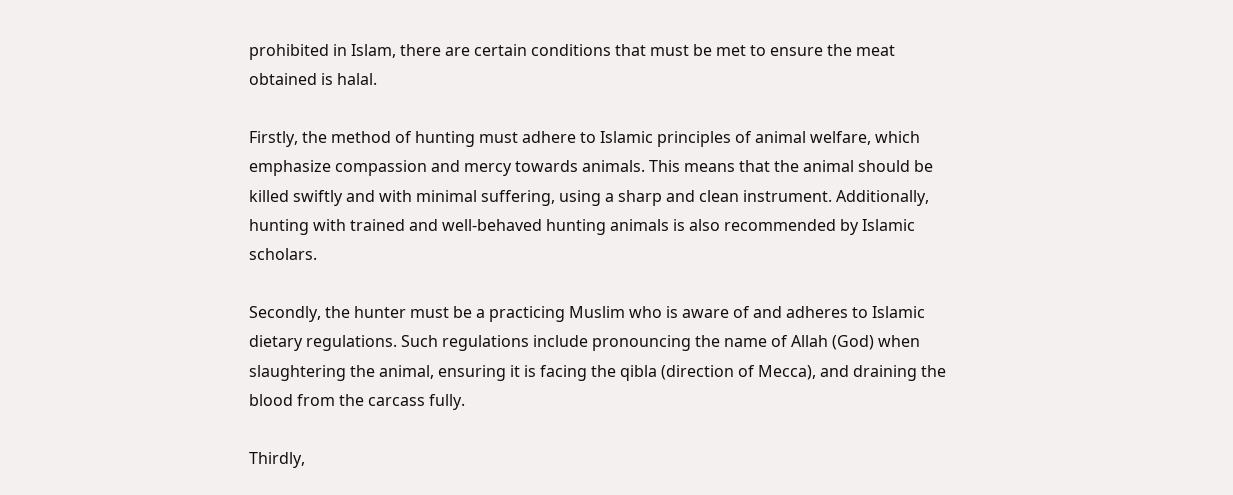prohibited in Islam, there are certain conditions that must be met to ensure the meat obtained is halal.

Firstly, the method of hunting must adhere to Islamic principles of animal welfare, which emphasize compassion and mercy towards animals. This means that the animal should be killed swiftly and with minimal suffering, using a sharp and clean instrument. Additionally, hunting with trained and well-behaved hunting animals is also recommended by Islamic scholars.

Secondly, the hunter must be a practicing Muslim who is aware of and adheres to Islamic dietary regulations. Such regulations include pronouncing the name of Allah (God) when slaughtering the animal, ensuring it is facing the qibla (direction of Mecca), and draining the blood from the carcass fully.

Thirdly,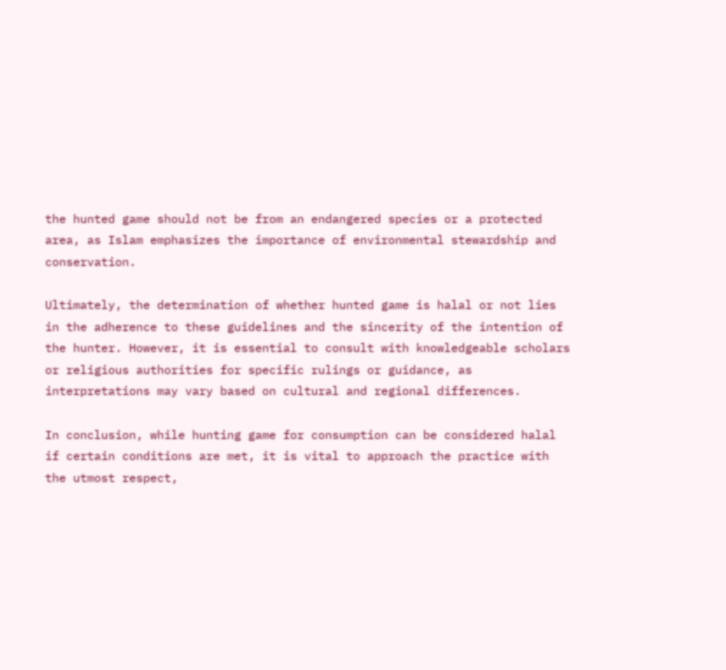the hunted game should not be from an endangered species or a protected area, as Islam emphasizes the importance of environmental stewardship and conservation.

Ultimately, the determination of whether hunted game is halal or not lies in the adherence to these guidelines and the sincerity of the intention of the hunter. However, it is essential to consult with knowledgeable scholars or religious authorities for specific rulings or guidance, as interpretations may vary based on cultural and regional differences.

In conclusion, while hunting game for consumption can be considered halal if certain conditions are met, it is vital to approach the practice with the utmost respect,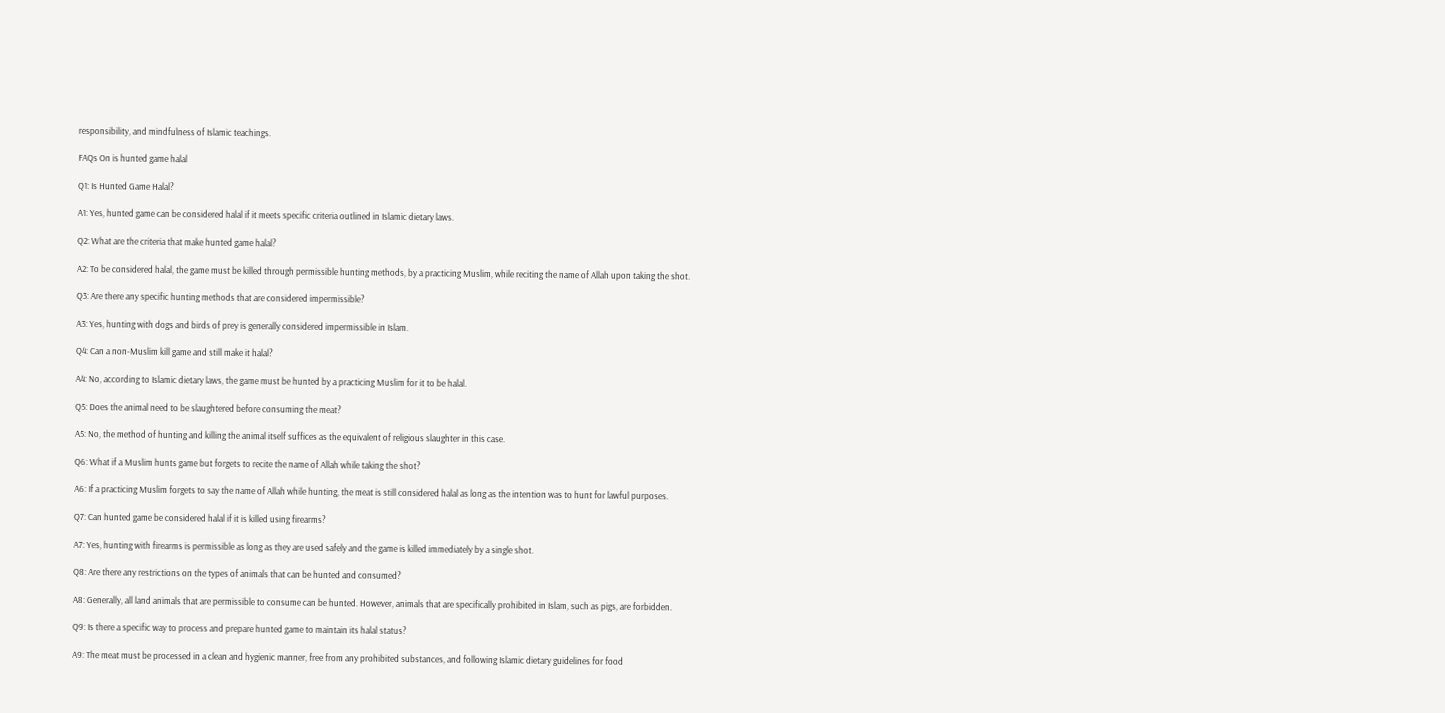responsibility, and mindfulness of Islamic teachings.

FAQs On is hunted game halal

Q1: Is Hunted Game Halal?

A1: Yes, hunted game can be considered halal if it meets specific criteria outlined in Islamic dietary laws.

Q2: What are the criteria that make hunted game halal?

A2: To be considered halal, the game must be killed through permissible hunting methods, by a practicing Muslim, while reciting the name of Allah upon taking the shot.

Q3: Are there any specific hunting methods that are considered impermissible?

A3: Yes, hunting with dogs and birds of prey is generally considered impermissible in Islam.

Q4: Can a non-Muslim kill game and still make it halal?

A4: No, according to Islamic dietary laws, the game must be hunted by a practicing Muslim for it to be halal.

Q5: Does the animal need to be slaughtered before consuming the meat?

A5: No, the method of hunting and killing the animal itself suffices as the equivalent of religious slaughter in this case.

Q6: What if a Muslim hunts game but forgets to recite the name of Allah while taking the shot?

A6: If a practicing Muslim forgets to say the name of Allah while hunting, the meat is still considered halal as long as the intention was to hunt for lawful purposes.

Q7: Can hunted game be considered halal if it is killed using firearms?

A7: Yes, hunting with firearms is permissible as long as they are used safely and the game is killed immediately by a single shot.

Q8: Are there any restrictions on the types of animals that can be hunted and consumed?

A8: Generally, all land animals that are permissible to consume can be hunted. However, animals that are specifically prohibited in Islam, such as pigs, are forbidden.

Q9: Is there a specific way to process and prepare hunted game to maintain its halal status?

A9: The meat must be processed in a clean and hygienic manner, free from any prohibited substances, and following Islamic dietary guidelines for food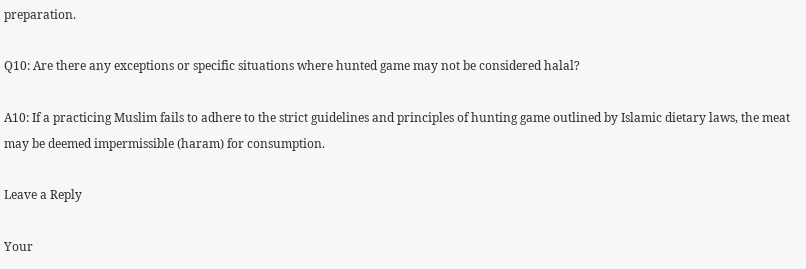preparation.

Q10: Are there any exceptions or specific situations where hunted game may not be considered halal?

A10: If a practicing Muslim fails to adhere to the strict guidelines and principles of hunting game outlined by Islamic dietary laws, the meat may be deemed impermissible (haram) for consumption.

Leave a Reply

Your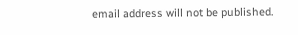email address will not be published.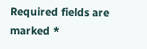Required fields are marked *